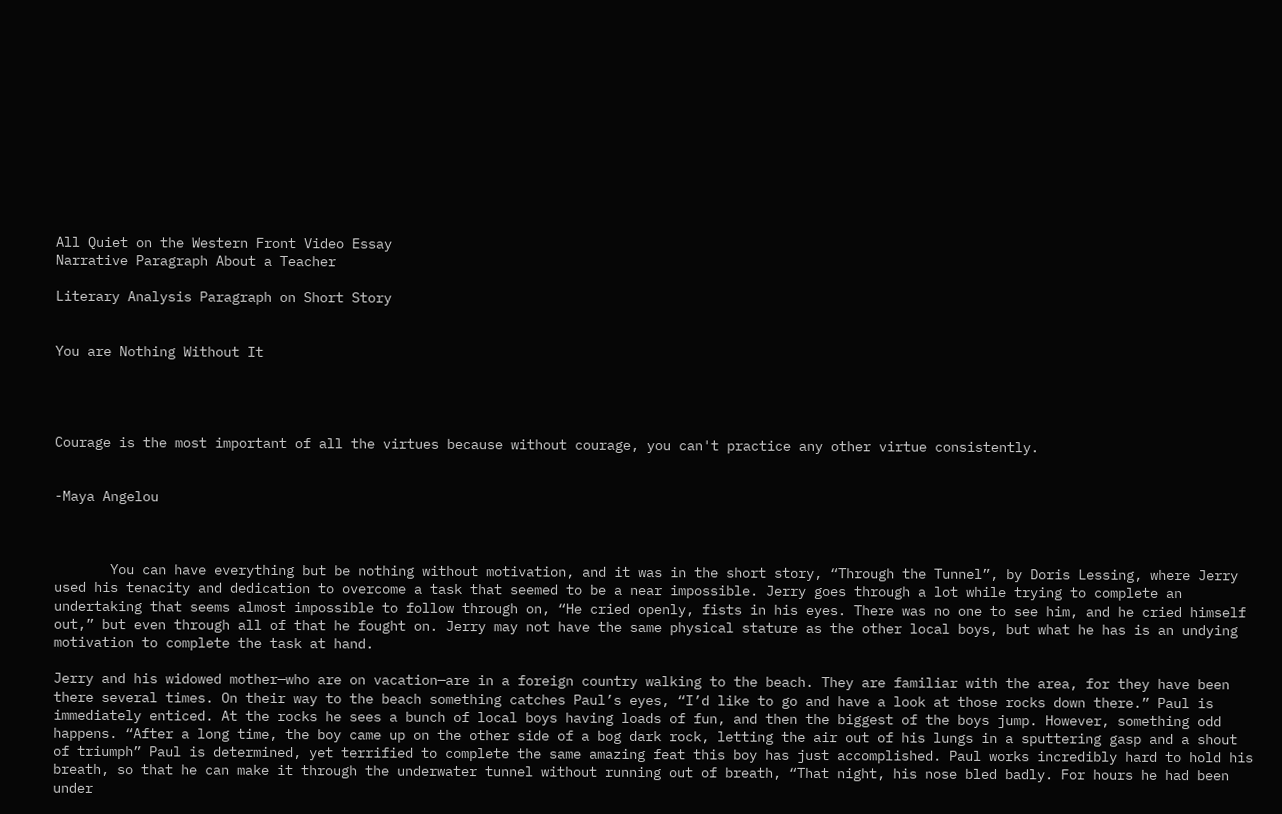All Quiet on the Western Front Video Essay
Narrative Paragraph About a Teacher

Literary Analysis Paragraph on Short Story


You are Nothing Without It




Courage is the most important of all the virtues because without courage, you can't practice any other virtue consistently.


-Maya Angelou



       You can have everything but be nothing without motivation, and it was in the short story, “Through the Tunnel”, by Doris Lessing, where Jerry used his tenacity and dedication to overcome a task that seemed to be a near impossible. Jerry goes through a lot while trying to complete an undertaking that seems almost impossible to follow through on, “He cried openly, fists in his eyes. There was no one to see him, and he cried himself out,” but even through all of that he fought on. Jerry may not have the same physical stature as the other local boys, but what he has is an undying motivation to complete the task at hand.

Jerry and his widowed mother—who are on vacation—are in a foreign country walking to the beach. They are familiar with the area, for they have been there several times. On their way to the beach something catches Paul’s eyes, “I’d like to go and have a look at those rocks down there.” Paul is immediately enticed. At the rocks he sees a bunch of local boys having loads of fun, and then the biggest of the boys jump. However, something odd happens. “After a long time, the boy came up on the other side of a bog dark rock, letting the air out of his lungs in a sputtering gasp and a shout of triumph” Paul is determined, yet terrified to complete the same amazing feat this boy has just accomplished. Paul works incredibly hard to hold his breath, so that he can make it through the underwater tunnel without running out of breath, “That night, his nose bled badly. For hours he had been under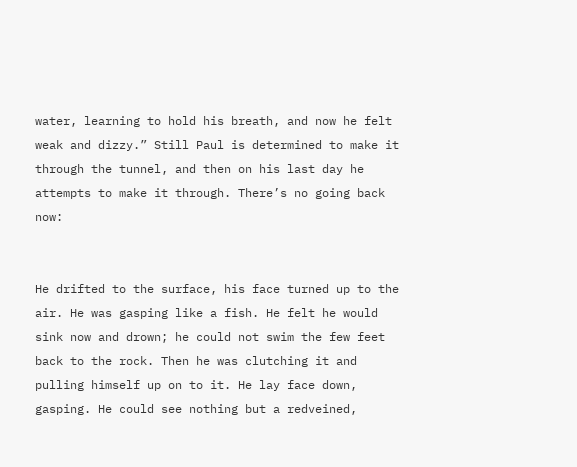water, learning to hold his breath, and now he felt weak and dizzy.” Still Paul is determined to make it through the tunnel, and then on his last day he attempts to make it through. There’s no going back now:


He drifted to the surface, his face turned up to the air. He was gasping like a fish. He felt he would sink now and drown; he could not swim the few feet back to the rock. Then he was clutching it and pulling himself up on to it. He lay face down, gasping. He could see nothing but a redveined,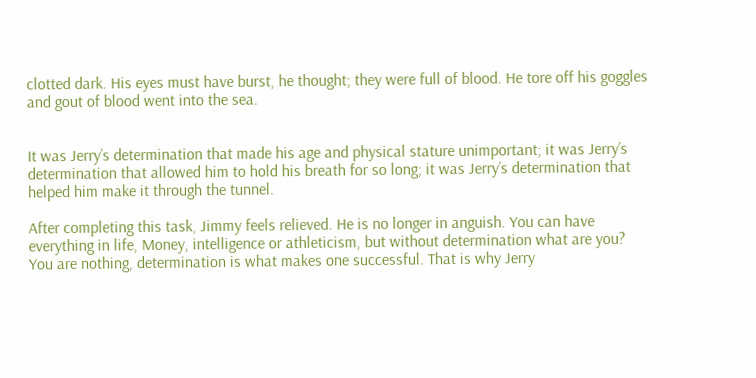clotted dark. His eyes must have burst, he thought; they were full of blood. He tore off his goggles and gout of blood went into the sea.


It was Jerry’s determination that made his age and physical stature unimportant; it was Jerry’s determination that allowed him to hold his breath for so long; it was Jerry’s determination that helped him make it through the tunnel.

After completing this task, Jimmy feels relieved. He is no longer in anguish. You can have everything in life, Money, intelligence or athleticism, but without determination what are you? You are nothing, determination is what makes one successful. That is why Jerry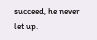succeed, he never let up.